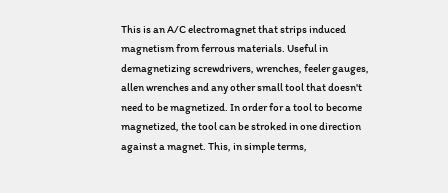This is an A/C electromagnet that strips induced magnetism from ferrous materials. Useful in demagnetizing screwdrivers, wrenches, feeler gauges, allen wrenches and any other small tool that doesn't need to be magnetized. In order for a tool to become magnetized, the tool can be stroked in one direction against a magnet. This, in simple terms,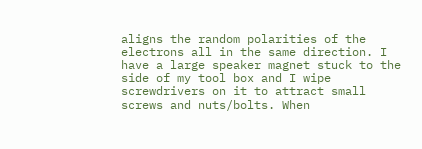aligns the random polarities of the electrons all in the same direction. I have a large speaker magnet stuck to the side of my tool box and I wipe screwdrivers on it to attract small screws and nuts/bolts. When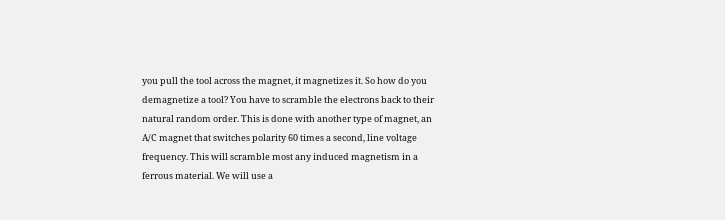you pull the tool across the magnet, it magnetizes it. So how do you demagnetize a tool? You have to scramble the electrons back to their natural random order. This is done with another type of magnet, an A/C magnet that switches polarity 60 times a second, line voltage frequency. This will scramble most any induced magnetism in a ferrous material. We will use a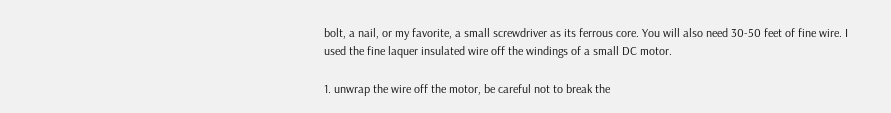bolt, a nail, or my favorite, a small screwdriver as its ferrous core. You will also need 30-50 feet of fine wire. I used the fine laquer insulated wire off the windings of a small DC motor.

1. unwrap the wire off the motor, be careful not to break the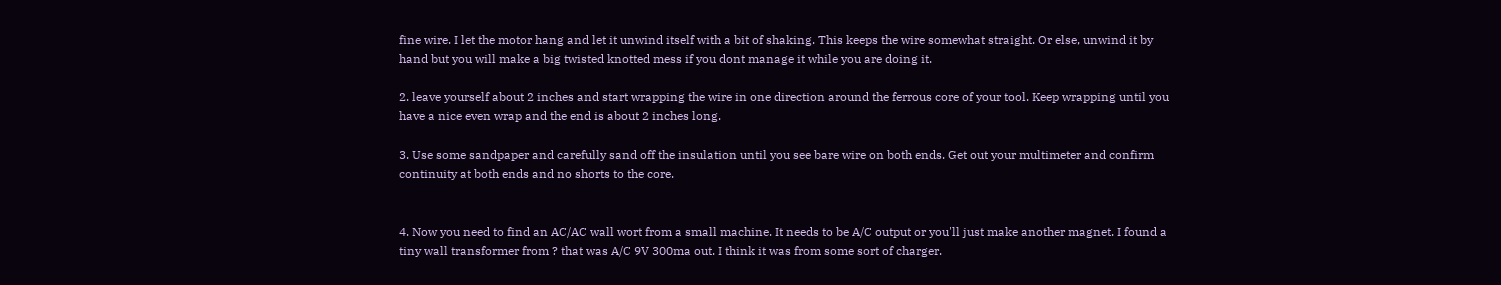fine wire. I let the motor hang and let it unwind itself with a bit of shaking. This keeps the wire somewhat straight. Or else, unwind it by hand but you will make a big twisted knotted mess if you dont manage it while you are doing it.

2. leave yourself about 2 inches and start wrapping the wire in one direction around the ferrous core of your tool. Keep wrapping until you have a nice even wrap and the end is about 2 inches long.

3. Use some sandpaper and carefully sand off the insulation until you see bare wire on both ends. Get out your multimeter and confirm continuity at both ends and no shorts to the core.


4. Now you need to find an AC/AC wall wort from a small machine. It needs to be A/C output or you'll just make another magnet. I found a tiny wall transformer from ? that was A/C 9V 300ma out. I think it was from some sort of charger.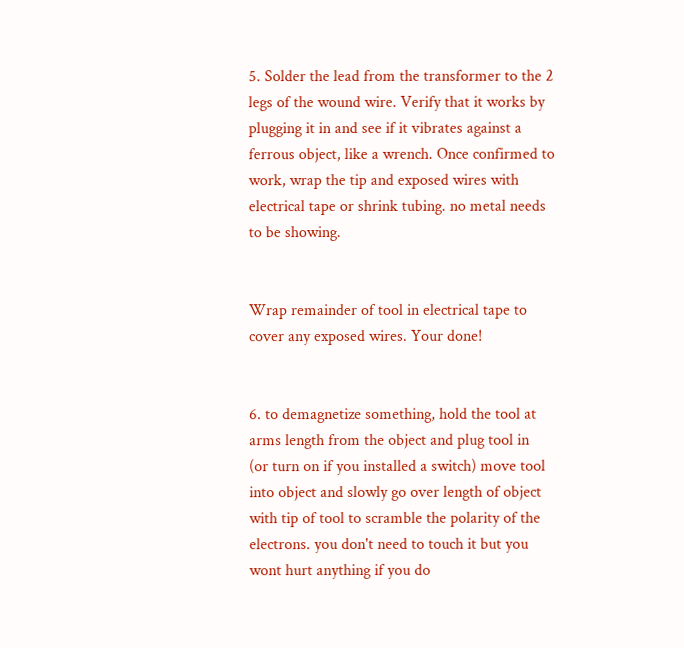5. Solder the lead from the transformer to the 2 legs of the wound wire. Verify that it works by plugging it in and see if it vibrates against a ferrous object, like a wrench. Once confirmed to work, wrap the tip and exposed wires with electrical tape or shrink tubing. no metal needs to be showing.


Wrap remainder of tool in electrical tape to cover any exposed wires. Your done!


6. to demagnetize something, hold the tool at arms length from the object and plug tool in
(or turn on if you installed a switch) move tool into object and slowly go over length of object with tip of tool to scramble the polarity of the electrons. you don't need to touch it but you wont hurt anything if you do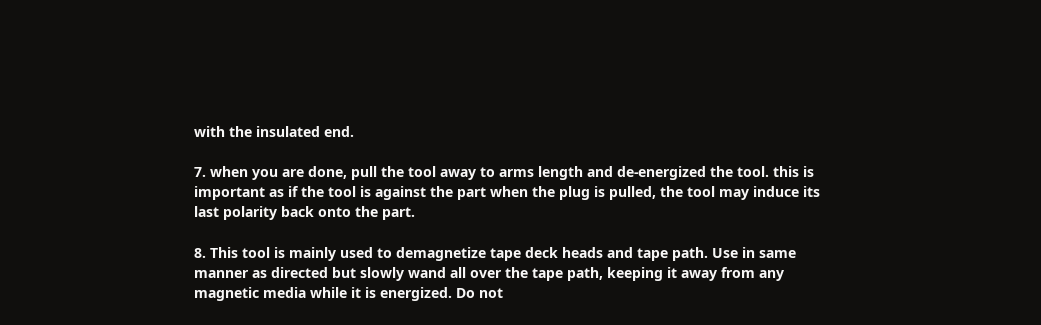with the insulated end.

7. when you are done, pull the tool away to arms length and de-energized the tool. this is important as if the tool is against the part when the plug is pulled, the tool may induce its last polarity back onto the part.

8. This tool is mainly used to demagnetize tape deck heads and tape path. Use in same manner as directed but slowly wand all over the tape path, keeping it away from any magnetic media while it is energized. Do not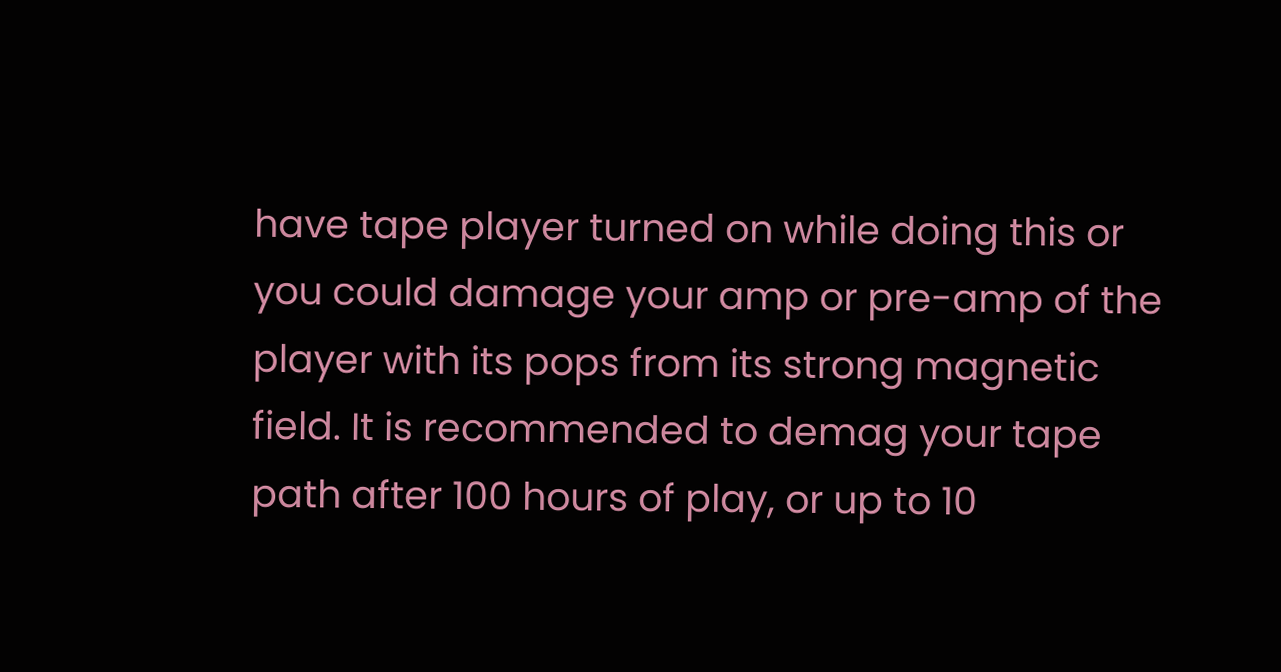have tape player turned on while doing this or you could damage your amp or pre-amp of the player with its pops from its strong magnetic field. It is recommended to demag your tape path after 100 hours of play, or up to 10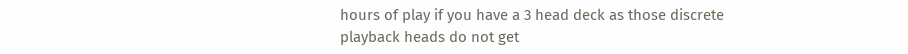hours of play if you have a 3 head deck as those discrete playback heads do not get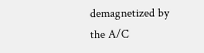demagnetized by the A/C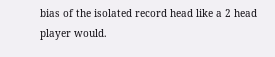bias of the isolated record head like a 2 head player would.